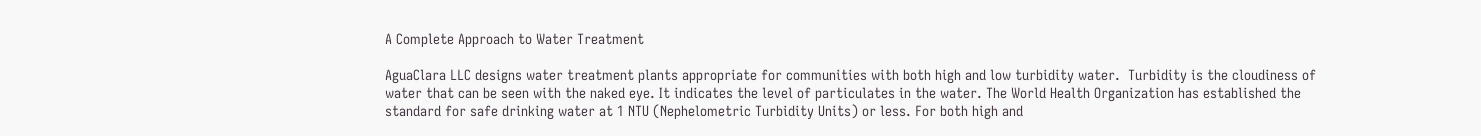A Complete Approach to Water Treatment

AguaClara LLC designs water treatment plants appropriate for communities with both high and low turbidity water.  Turbidity is the cloudiness of water that can be seen with the naked eye. It indicates the level of particulates in the water. The World Health Organization has established the standard for safe drinking water at 1 NTU (Nephelometric Turbidity Units) or less. For both high and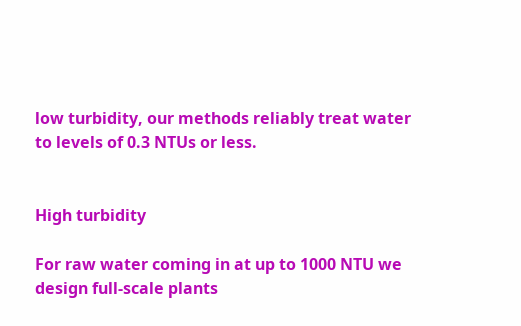low turbidity, our methods reliably treat water to levels of 0.3 NTUs or less.


High turbidity

For raw water coming in at up to 1000 NTU we design full-scale plants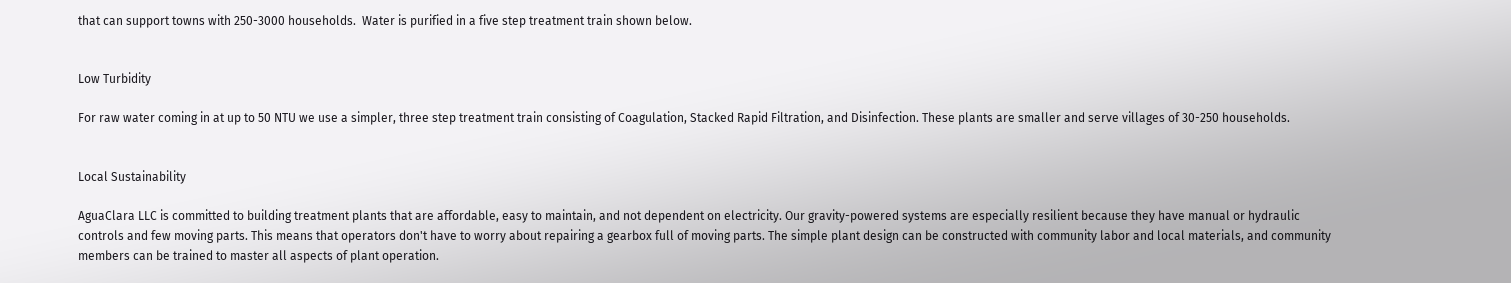that can support towns with 250-3000 households.  Water is purified in a five step treatment train shown below.


Low Turbidity

For raw water coming in at up to 50 NTU we use a simpler, three step treatment train consisting of Coagulation, Stacked Rapid Filtration, and Disinfection. These plants are smaller and serve villages of 30-250 households.


Local Sustainability

AguaClara LLC is committed to building treatment plants that are affordable, easy to maintain, and not dependent on electricity. Our gravity-powered systems are especially resilient because they have manual or hydraulic controls and few moving parts. This means that operators don't have to worry about repairing a gearbox full of moving parts. The simple plant design can be constructed with community labor and local materials, and community members can be trained to master all aspects of plant operation.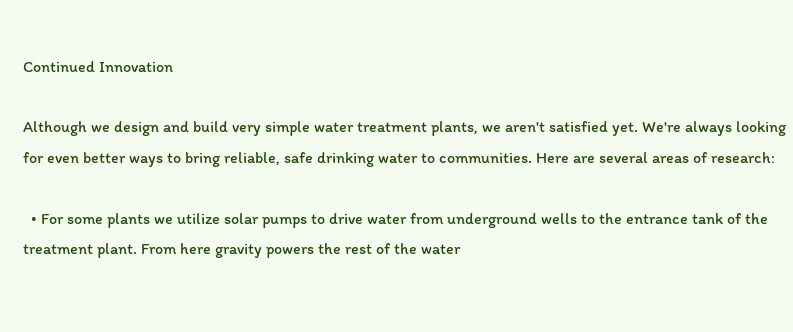Continued Innovation

Although we design and build very simple water treatment plants, we aren't satisfied yet. We're always looking for even better ways to bring reliable, safe drinking water to communities. Here are several areas of research:

  • For some plants we utilize solar pumps to drive water from underground wells to the entrance tank of the treatment plant. From here gravity powers the rest of the water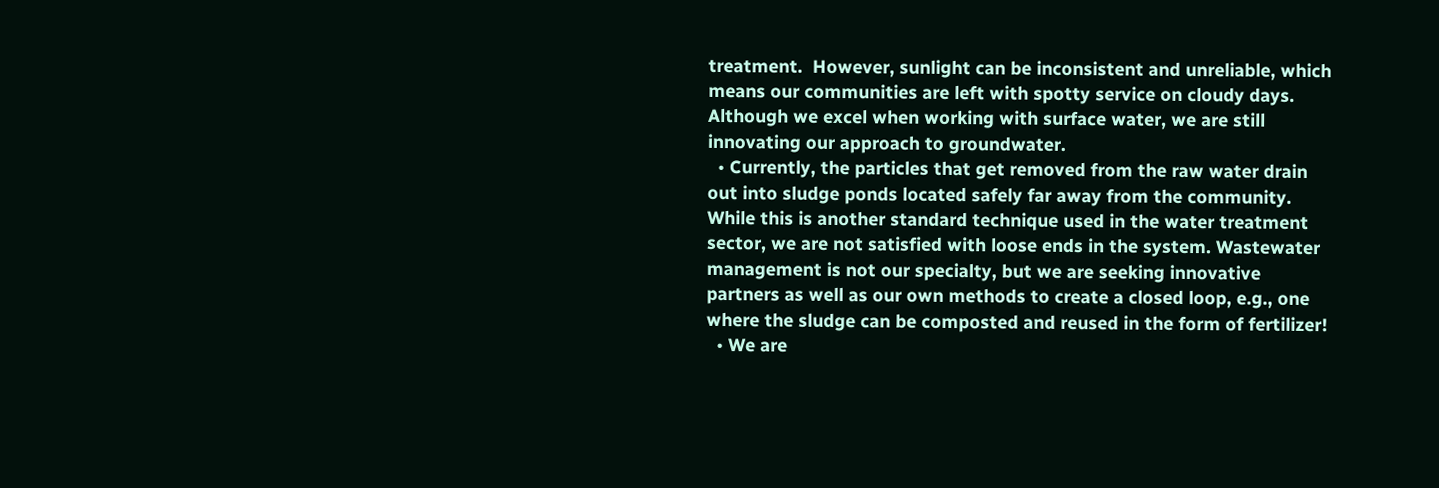treatment.  However, sunlight can be inconsistent and unreliable, which means our communities are left with spotty service on cloudy days. Although we excel when working with surface water, we are still innovating our approach to groundwater.
  • Currently, the particles that get removed from the raw water drain out into sludge ponds located safely far away from the community. While this is another standard technique used in the water treatment sector, we are not satisfied with loose ends in the system. Wastewater management is not our specialty, but we are seeking innovative partners as well as our own methods to create a closed loop, e.g., one where the sludge can be composted and reused in the form of fertilizer!
  • We are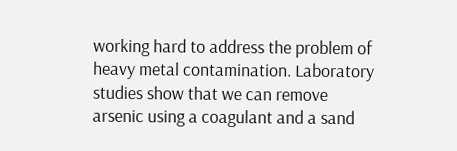working hard to address the problem of heavy metal contamination. Laboratory studies show that we can remove arsenic using a coagulant and a sand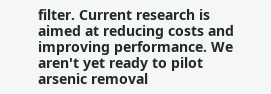filter. Current research is aimed at reducing costs and improving performance. We aren't yet ready to pilot arsenic removal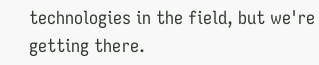technologies in the field, but we're getting there.